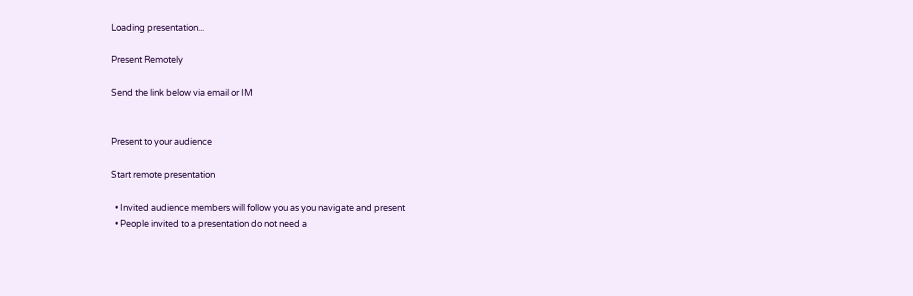Loading presentation...

Present Remotely

Send the link below via email or IM


Present to your audience

Start remote presentation

  • Invited audience members will follow you as you navigate and present
  • People invited to a presentation do not need a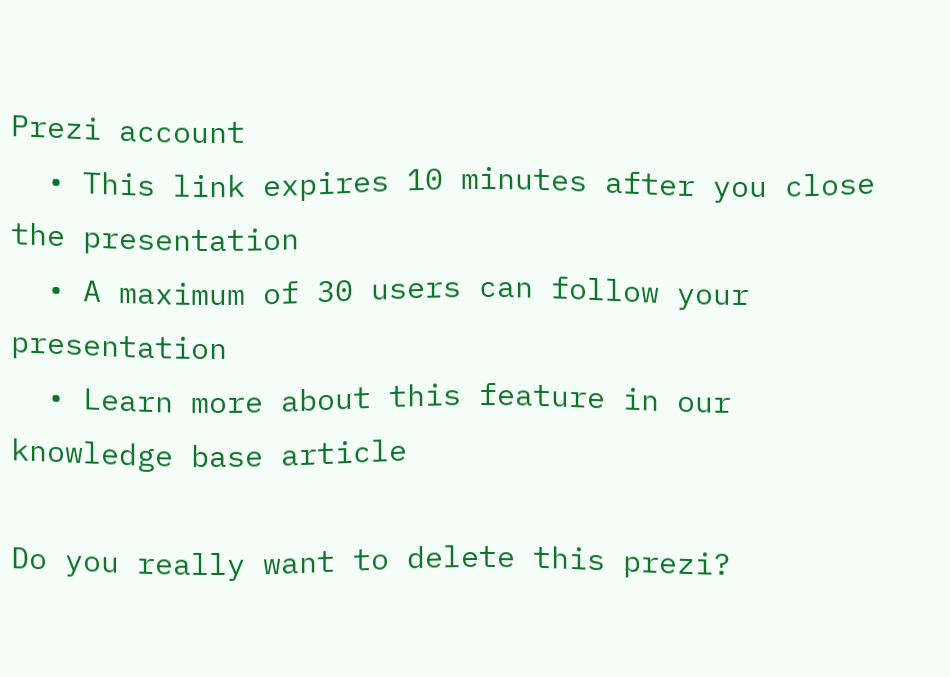Prezi account
  • This link expires 10 minutes after you close the presentation
  • A maximum of 30 users can follow your presentation
  • Learn more about this feature in our knowledge base article

Do you really want to delete this prezi?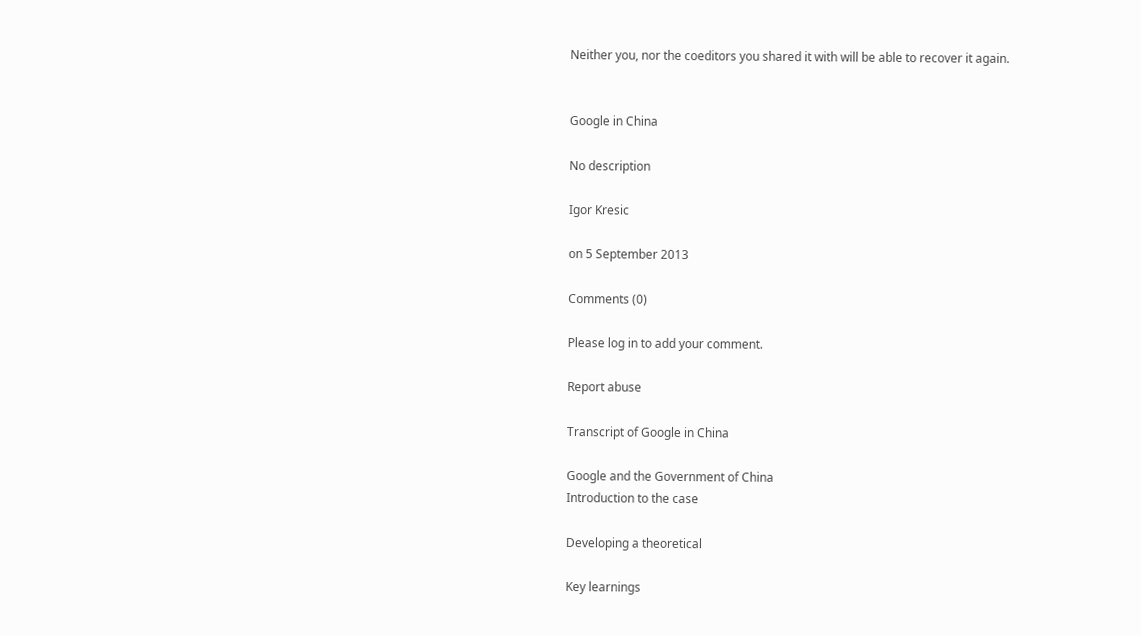Neither you, nor the coeditors you shared it with will be able to recover it again.


Google in China

No description

Igor Kresic

on 5 September 2013

Comments (0)

Please log in to add your comment.

Report abuse

Transcript of Google in China

Google and the Government of China
Introduction to the case

Developing a theoretical

Key learnings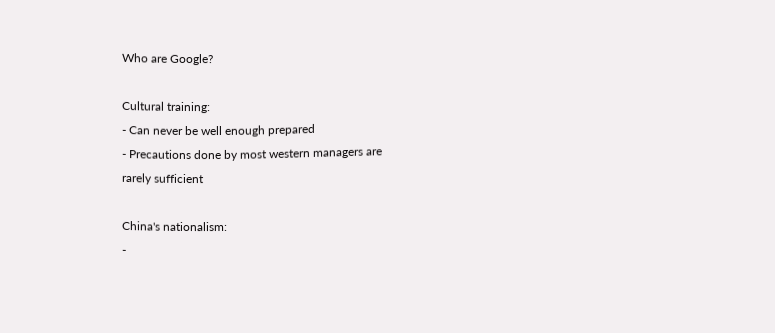Who are Google?

Cultural training:
- Can never be well enough prepared
- Precautions done by most western managers are
rarely sufficient

China's nationalism:
-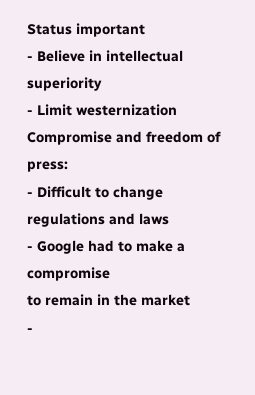Status important
- Believe in intellectual superiority
- Limit westernization
Compromise and freedom of press:
- Difficult to change regulations and laws
- Google had to make a compromise
to remain in the market
-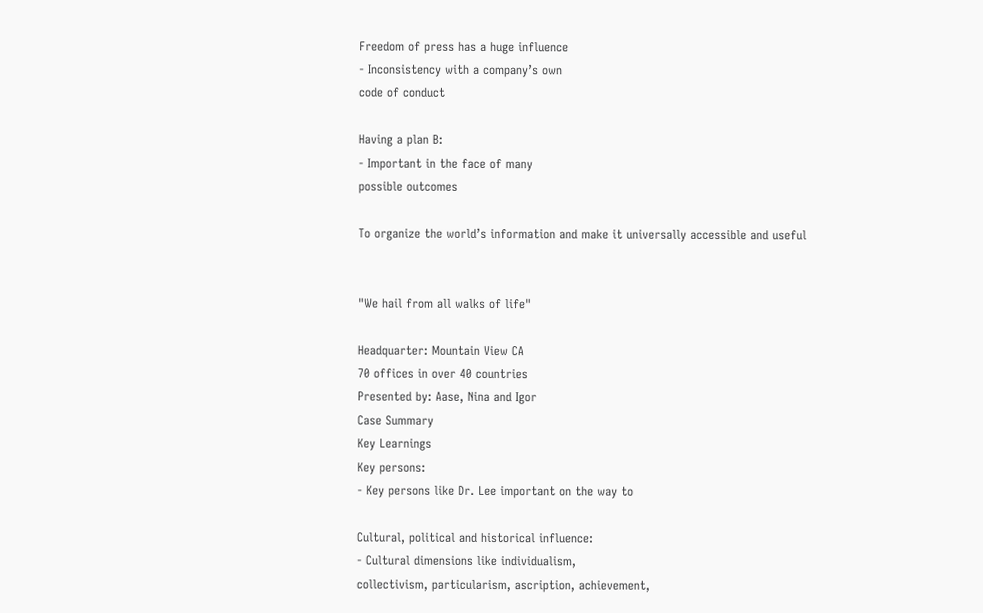Freedom of press has a huge influence
- Inconsistency with a company’s own
code of conduct

Having a plan B:
- Important in the face of many
possible outcomes

To organize the world’s information and make it universally accessible and useful


"We hail from all walks of life"

Headquarter: Mountain View CA
70 offices in over 40 countries
Presented by: Aase, Nina and Igor
Case Summary
Key Learnings
Key persons:
- Key persons like Dr. Lee important on the way to

Cultural, political and historical influence:
- Cultural dimensions like individualism,
collectivism, particularism, ascription, achievement,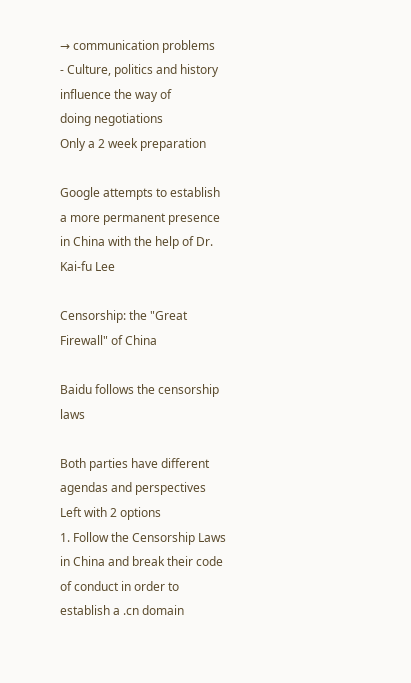→ communication problems
- Culture, politics and history influence the way of
doing negotiations
Only a 2 week preparation

Google attempts to establish a more permanent presence in China with the help of Dr. Kai-fu Lee

Censorship: the "Great Firewall" of China

Baidu follows the censorship laws

Both parties have different agendas and perspectives
Left with 2 options
1. Follow the Censorship Laws in China and break their code of conduct in order to establish a .cn domain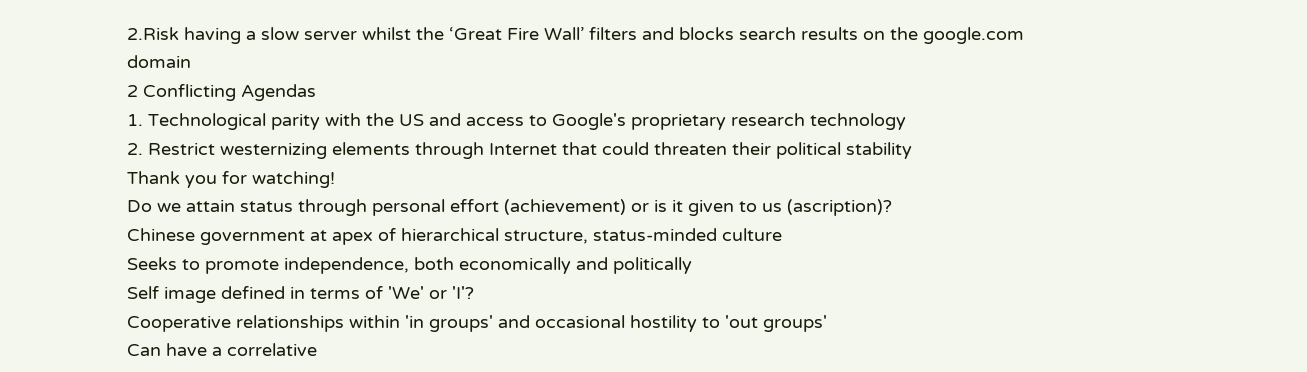2.Risk having a slow server whilst the ‘Great Fire Wall’ filters and blocks search results on the google.com domain
2 Conflicting Agendas
1. Technological parity with the US and access to Google's proprietary research technology
2. Restrict westernizing elements through Internet that could threaten their political stability
Thank you for watching!
Do we attain status through personal effort (achievement) or is it given to us (ascription)?
Chinese government at apex of hierarchical structure, status-minded culture
Seeks to promote independence, both economically and politically
Self image defined in terms of 'We' or 'I'?
Cooperative relationships within 'in groups' and occasional hostility to 'out groups'
Can have a correlative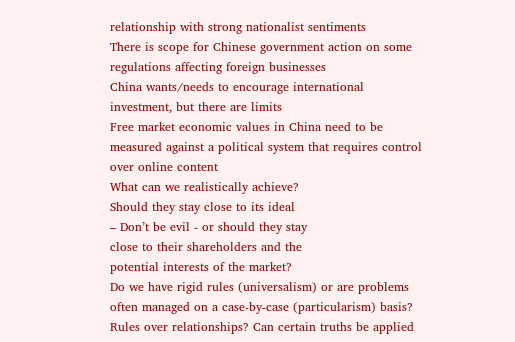relationship with strong nationalist sentiments
There is scope for Chinese government action on some regulations affecting foreign businesses
China wants/needs to encourage international investment, but there are limits
Free market economic values in China need to be measured against a political system that requires control over online content
What can we realistically achieve?
Should they stay close to its ideal
– Don’t be evil - or should they stay
close to their shareholders and the
potential interests of the market?
Do we have rigid rules (universalism) or are problems often managed on a case-by-case (particularism) basis?
Rules over relationships? Can certain truths be applied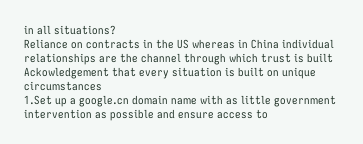in all situations?
Reliance on contracts in the US whereas in China individual relationships are the channel through which trust is built
Ackowledgement that every situation is built on unique circumstances
1.Set up a google.cn domain name with as little government intervention as possible and ensure access to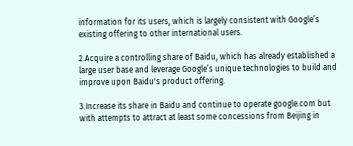information for its users, which is largely consistent with Google’s existing offering to other international users.

2.Acquire a controlling share of Baidu, which has already established a large user base and leverage Google’s unique technologies to build and improve upon Baidu's product offering.

3.Increase its share in Baidu and continue to operate google.com but with attempts to attract at least some concessions from Beijing in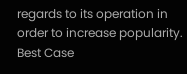regards to its operation in order to increase popularity.
Best Case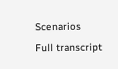Scenarios
Full transcript